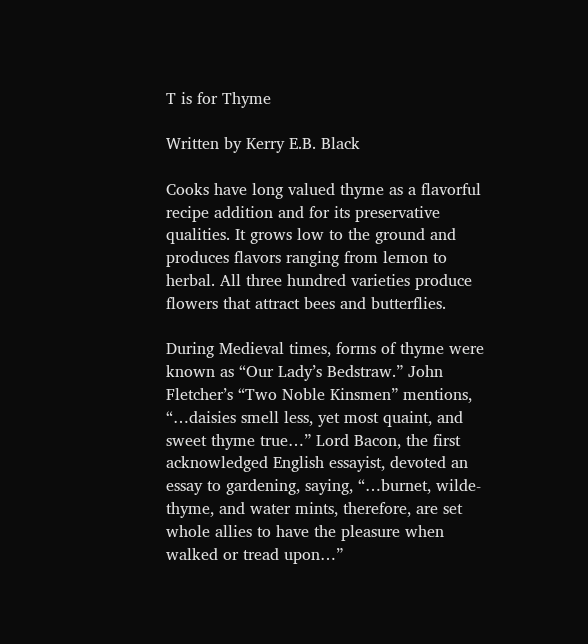T is for Thyme

Written by Kerry E.B. Black

Cooks have long valued thyme as a flavorful recipe addition and for its preservative qualities. It grows low to the ground and produces flavors ranging from lemon to herbal. All three hundred varieties produce flowers that attract bees and butterflies.

During Medieval times, forms of thyme were known as “Our Lady’s Bedstraw.” John Fletcher’s “Two Noble Kinsmen” mentions, “…daisies smell less, yet most quaint, and sweet thyme true…” Lord Bacon, the first acknowledged English essayist, devoted an essay to gardening, saying, “…burnet, wilde-thyme, and water mints, therefore, are set whole allies to have the pleasure when walked or tread upon…”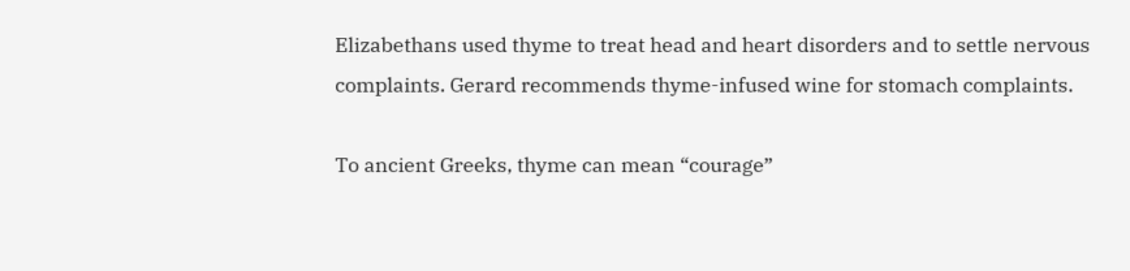Elizabethans used thyme to treat head and heart disorders and to settle nervous complaints. Gerard recommends thyme-infused wine for stomach complaints.

To ancient Greeks, thyme can mean “courage”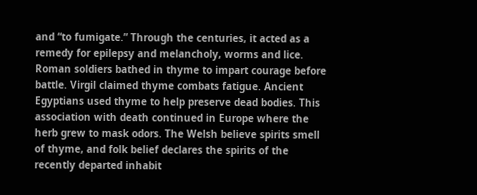and “to fumigate.” Through the centuries, it acted as a remedy for epilepsy and melancholy, worms and lice. Roman soldiers bathed in thyme to impart courage before battle. Virgil claimed thyme combats fatigue. Ancient Egyptians used thyme to help preserve dead bodies. This association with death continued in Europe where the herb grew to mask odors. The Welsh believe spirits smell of thyme, and folk belief declares the spirits of the recently departed inhabit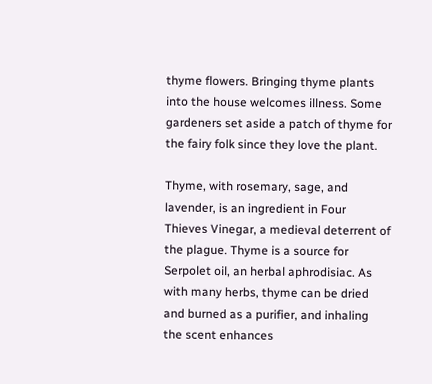thyme flowers. Bringing thyme plants into the house welcomes illness. Some gardeners set aside a patch of thyme for the fairy folk since they love the plant.

Thyme, with rosemary, sage, and lavender, is an ingredient in Four Thieves Vinegar, a medieval deterrent of the plague. Thyme is a source for Serpolet oil, an herbal aphrodisiac. As with many herbs, thyme can be dried and burned as a purifier, and inhaling the scent enhances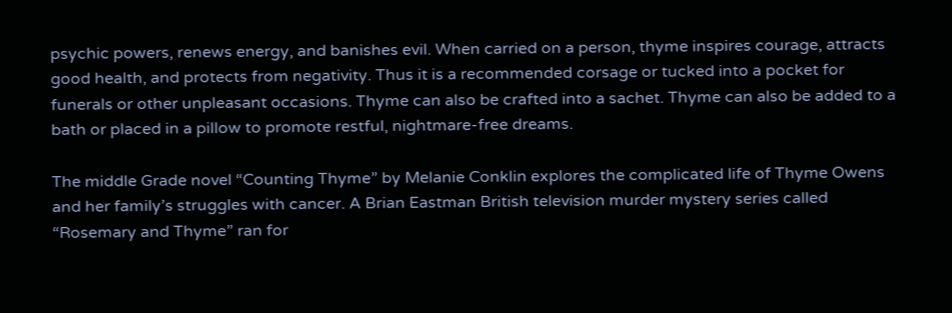psychic powers, renews energy, and banishes evil. When carried on a person, thyme inspires courage, attracts good health, and protects from negativity. Thus it is a recommended corsage or tucked into a pocket for funerals or other unpleasant occasions. Thyme can also be crafted into a sachet. Thyme can also be added to a bath or placed in a pillow to promote restful, nightmare-free dreams.

The middle Grade novel “Counting Thyme” by Melanie Conklin explores the complicated life of Thyme Owens and her family’s struggles with cancer. A Brian Eastman British television murder mystery series called “Rosemary and Thyme” ran for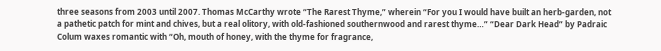three seasons from 2003 until 2007. Thomas McCarthy wrote “The Rarest Thyme,” wherein “For you I would have built an herb-garden, not a pathetic patch for mint and chives, but a real olitory, with old-fashioned southernwood and rarest thyme…” “Dear Dark Head” by Padraic Colum waxes romantic with “Oh, mouth of honey, with the thyme for fragrance,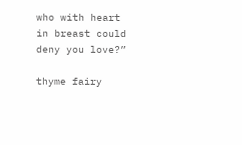who with heart in breast could deny you love?”

thyme fairy